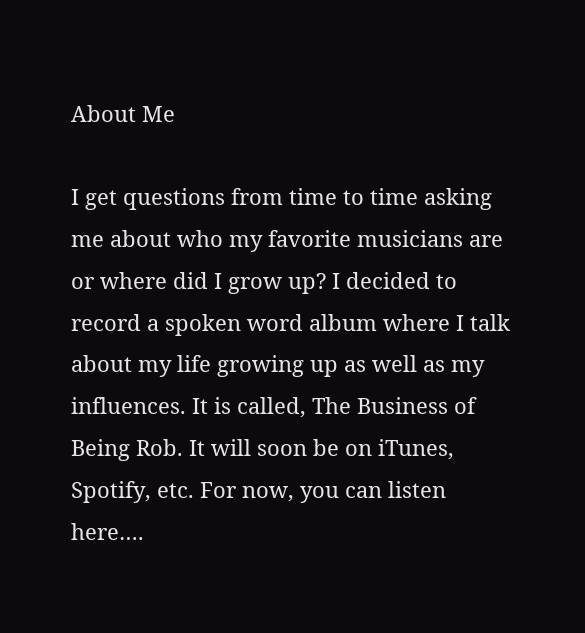About Me

I get questions from time to time asking me about who my favorite musicians are or where did I grow up? I decided to record a spoken word album where I talk about my life growing up as well as my influences. It is called, The Business of Being Rob. It will soon be on iTunes, Spotify, etc. For now, you can listen here….